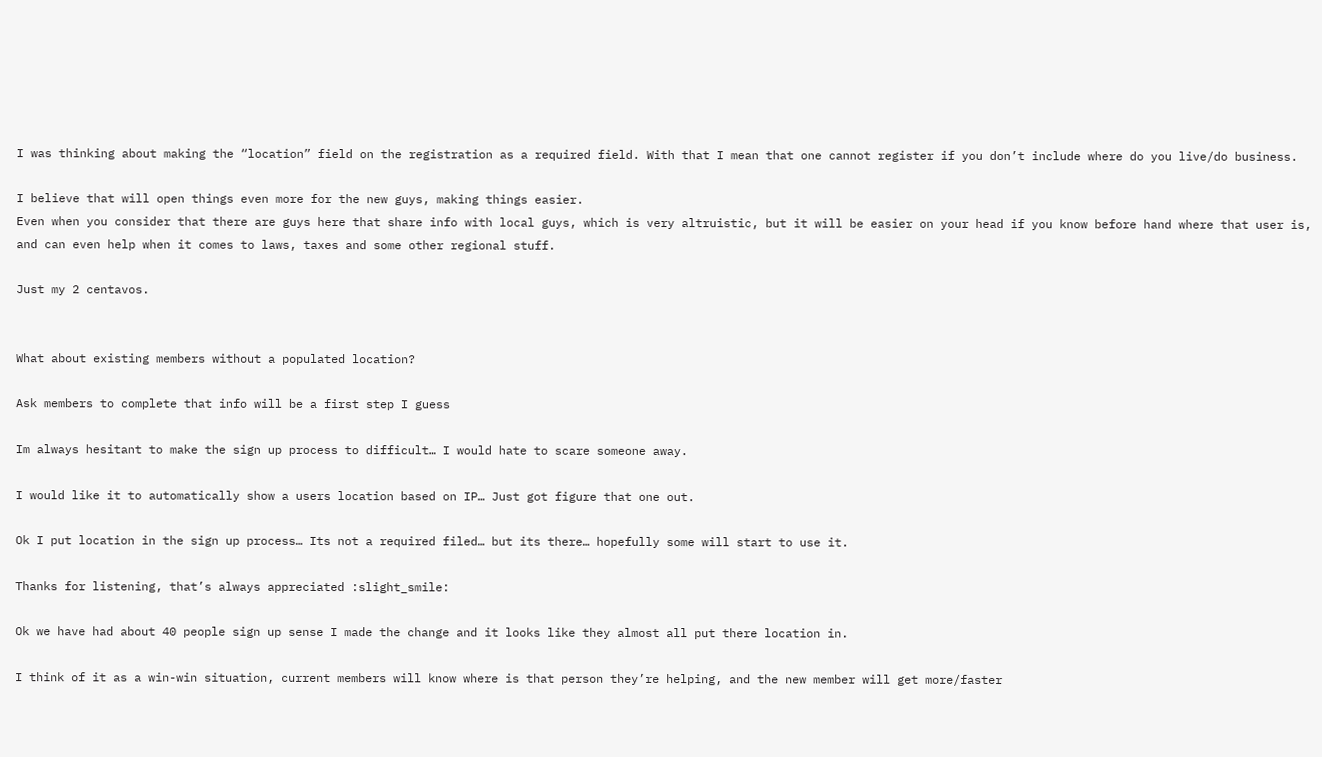I was thinking about making the “location” field on the registration as a required field. With that I mean that one cannot register if you don’t include where do you live/do business.

I believe that will open things even more for the new guys, making things easier.
Even when you consider that there are guys here that share info with local guys, which is very altruistic, but it will be easier on your head if you know before hand where that user is, and can even help when it comes to laws, taxes and some other regional stuff.

Just my 2 centavos.


What about existing members without a populated location?

Ask members to complete that info will be a first step I guess

Im always hesitant to make the sign up process to difficult… I would hate to scare someone away.

I would like it to automatically show a users location based on IP… Just got figure that one out.

Ok I put location in the sign up process… Its not a required filed… but its there… hopefully some will start to use it.

Thanks for listening, that’s always appreciated :slight_smile:

Ok we have had about 40 people sign up sense I made the change and it looks like they almost all put there location in.

I think of it as a win-win situation, current members will know where is that person they’re helping, and the new member will get more/faster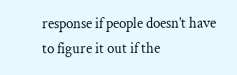response if people doesn’t have to figure it out if the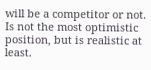will be a competitor or not.
Is not the most optimistic position, but is realistic at least.